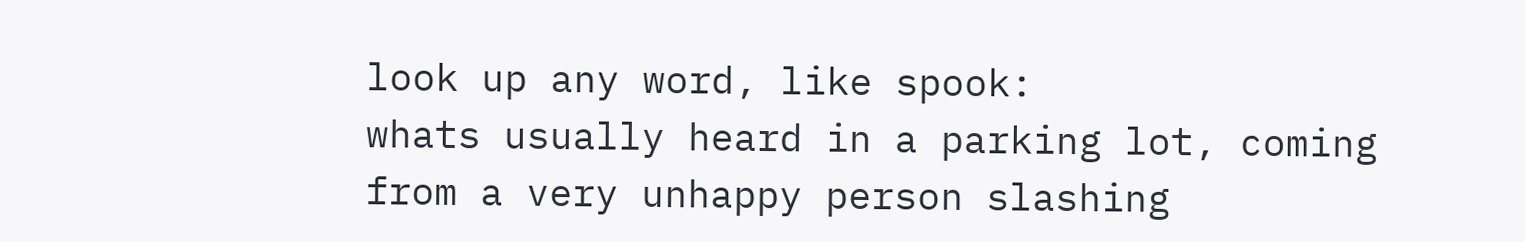look up any word, like spook:
whats usually heard in a parking lot, coming from a very unhappy person slashing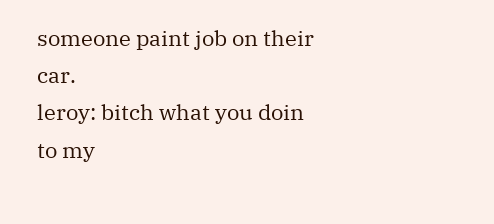someone paint job on their car.
leroy: bitch what you doin to my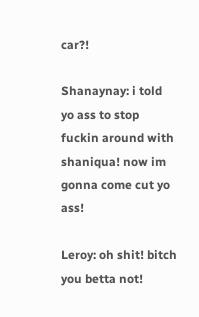car?!

Shanaynay: i told yo ass to stop fuckin around with shaniqua! now im gonna come cut yo ass!

Leroy: oh shit! bitch you betta not!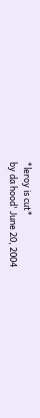*leroy is cut*
by da hood' June 20, 2004